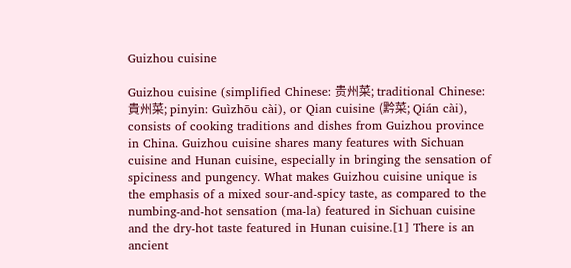Guizhou cuisine

Guizhou cuisine (simplified Chinese: 贵州菜; traditional Chinese: 貴州菜; pinyin: Guìzhōu cài), or Qian cuisine (黔菜; Qián cài), consists of cooking traditions and dishes from Guizhou province in China. Guizhou cuisine shares many features with Sichuan cuisine and Hunan cuisine, especially in bringing the sensation of spiciness and pungency. What makes Guizhou cuisine unique is the emphasis of a mixed sour-and-spicy taste, as compared to the numbing-and-hot sensation (ma-la) featured in Sichuan cuisine and the dry-hot taste featured in Hunan cuisine.[1] There is an ancient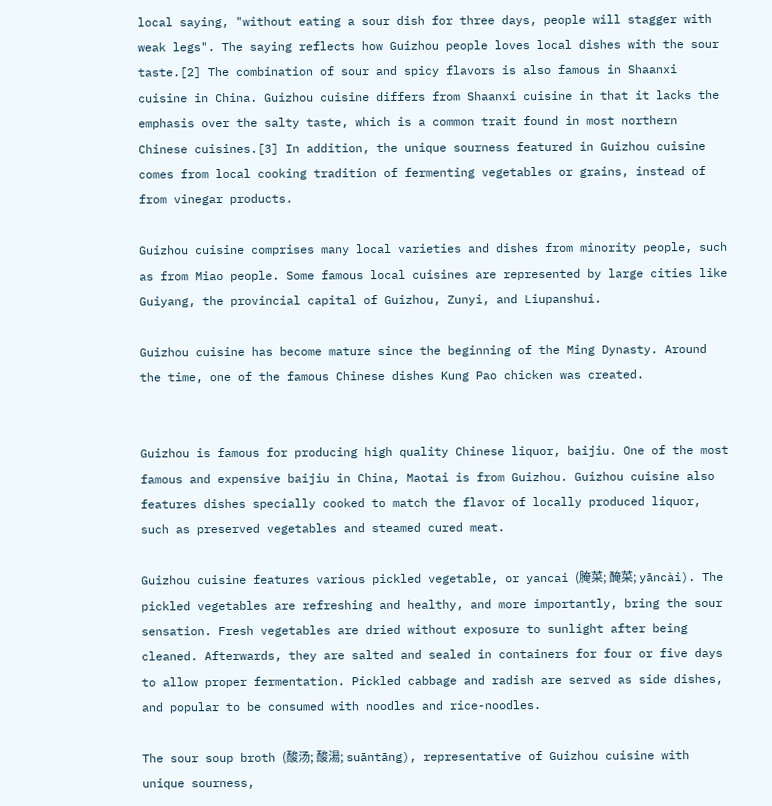local saying, "without eating a sour dish for three days, people will stagger with weak legs". The saying reflects how Guizhou people loves local dishes with the sour taste.[2] The combination of sour and spicy flavors is also famous in Shaanxi cuisine in China. Guizhou cuisine differs from Shaanxi cuisine in that it lacks the emphasis over the salty taste, which is a common trait found in most northern Chinese cuisines.[3] In addition, the unique sourness featured in Guizhou cuisine comes from local cooking tradition of fermenting vegetables or grains, instead of from vinegar products.

Guizhou cuisine comprises many local varieties and dishes from minority people, such as from Miao people. Some famous local cuisines are represented by large cities like Guiyang, the provincial capital of Guizhou, Zunyi, and Liupanshui.

Guizhou cuisine has become mature since the beginning of the Ming Dynasty. Around the time, one of the famous Chinese dishes Kung Pao chicken was created.


Guizhou is famous for producing high quality Chinese liquor, baijiu. One of the most famous and expensive baijiu in China, Maotai is from Guizhou. Guizhou cuisine also features dishes specially cooked to match the flavor of locally produced liquor, such as preserved vegetables and steamed cured meat.

Guizhou cuisine features various pickled vegetable, or yancai (腌菜; 醃菜; yāncài). The pickled vegetables are refreshing and healthy, and more importantly, bring the sour sensation. Fresh vegetables are dried without exposure to sunlight after being cleaned. Afterwards, they are salted and sealed in containers for four or five days to allow proper fermentation. Pickled cabbage and radish are served as side dishes, and popular to be consumed with noodles and rice-noodles.

The sour soup broth (酸汤; 酸湯; suāntāng), representative of Guizhou cuisine with unique sourness,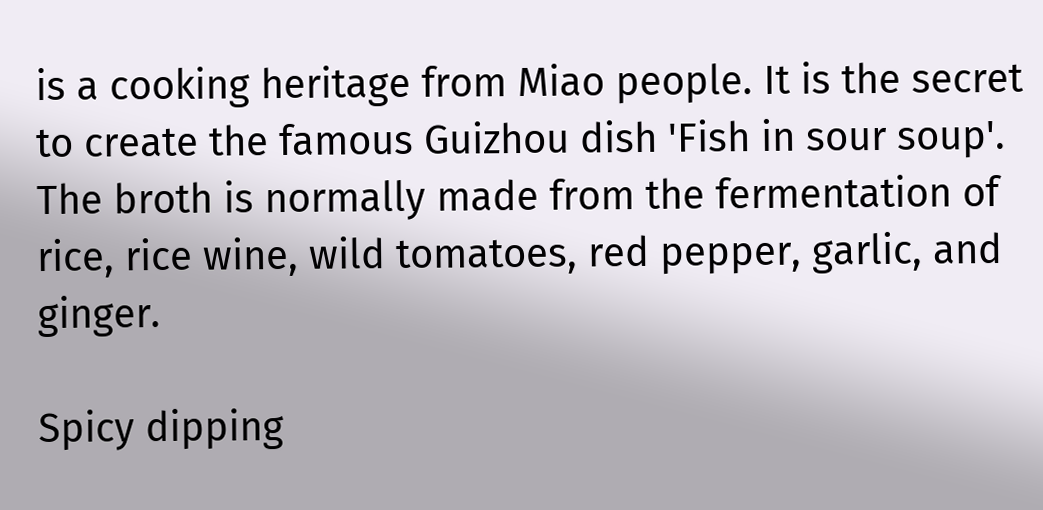is a cooking heritage from Miao people. It is the secret to create the famous Guizhou dish 'Fish in sour soup'. The broth is normally made from the fermentation of rice, rice wine, wild tomatoes, red pepper, garlic, and ginger.

Spicy dipping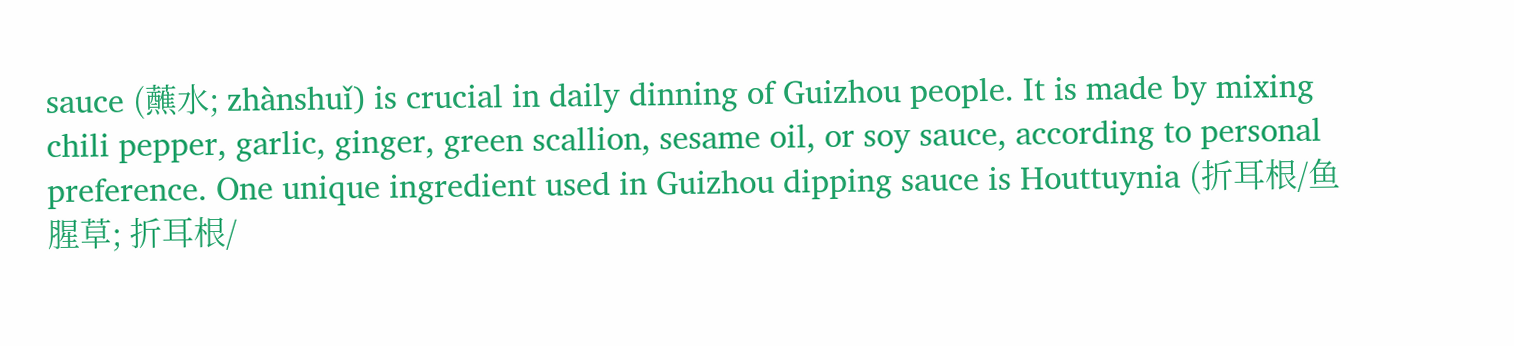sauce (蘸水; zhànshuǐ) is crucial in daily dinning of Guizhou people. It is made by mixing chili pepper, garlic, ginger, green scallion, sesame oil, or soy sauce, according to personal preference. One unique ingredient used in Guizhou dipping sauce is Houttuynia (折耳根/鱼腥草; 折耳根/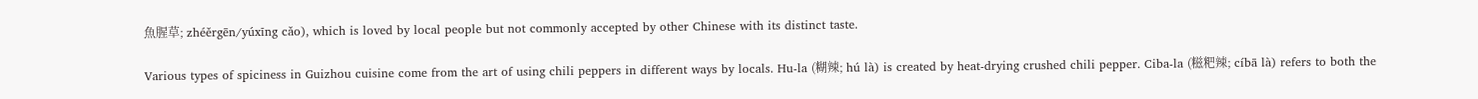魚腥草; zhéěrgēn/yúxīng cǎo), which is loved by local people but not commonly accepted by other Chinese with its distinct taste.

Various types of spiciness in Guizhou cuisine come from the art of using chili peppers in different ways by locals. Hu-la (糊辣; hú là) is created by heat-drying crushed chili pepper. Ciba-la (糍粑辣; cíbā là) refers to both the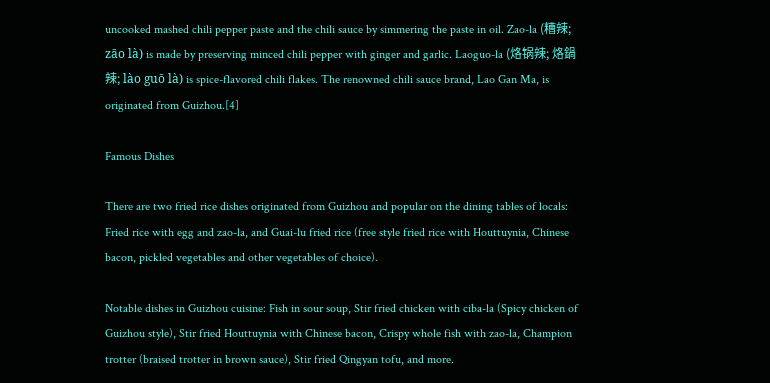uncooked mashed chili pepper paste and the chili sauce by simmering the paste in oil. Zao-la (糟辣; zāo là) is made by preserving minced chili pepper with ginger and garlic. Laoguo-la (烙锅辣; 烙鍋辣; lào guō là) is spice-flavored chili flakes. The renowned chili sauce brand, Lao Gan Ma, is originated from Guizhou.[4]

Famous Dishes

There are two fried rice dishes originated from Guizhou and popular on the dining tables of locals: Fried rice with egg and zao-la, and Guai-lu fried rice (free style fried rice with Houttuynia, Chinese bacon, pickled vegetables and other vegetables of choice).

Notable dishes in Guizhou cuisine: Fish in sour soup, Stir fried chicken with ciba-la (Spicy chicken of Guizhou style), Stir fried Houttuynia with Chinese bacon, Crispy whole fish with zao-la, Champion trotter (braised trotter in brown sauce), Stir fried Qingyan tofu, and more.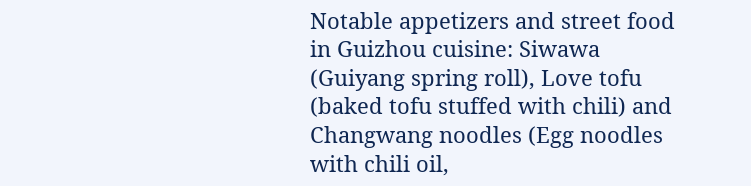Notable appetizers and street food in Guizhou cuisine: Siwawa (Guiyang spring roll), Love tofu (baked tofu stuffed with chili) and Changwang noodles (Egg noodles with chili oil,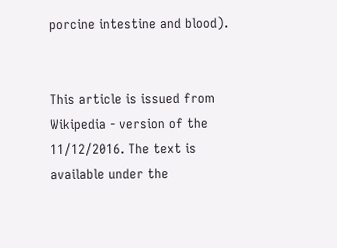porcine intestine and blood).


This article is issued from Wikipedia - version of the 11/12/2016. The text is available under the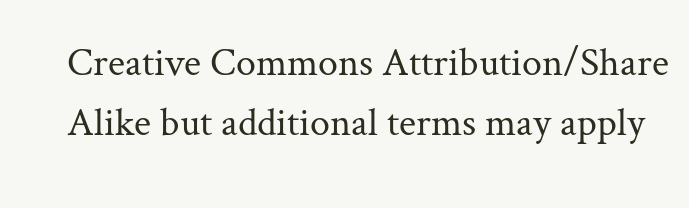Creative Commons Attribution/Share Alike but additional terms may apply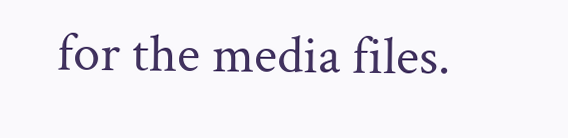for the media files.